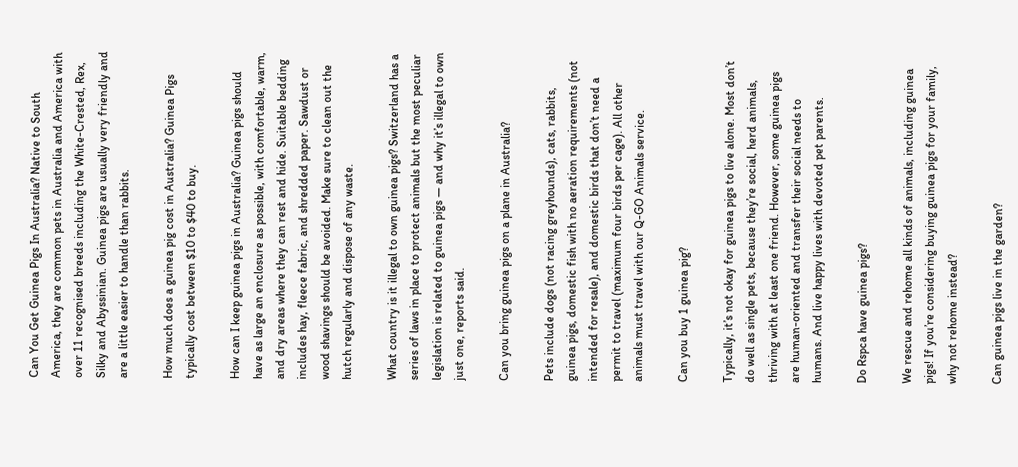Can You Get Guinea Pigs In Australia? Native to South America, they are common pets in Australia and America with over 11 recognised breeds including the White-Crested, Rex, Silky and Abyssinian. Guinea pigs are usually very friendly and are a little easier to handle than rabbits.

How much does a guinea pig cost in Australia? Guinea Pigs typically cost between $10 to $40 to buy.

How can I keep guinea pigs in Australia? Guinea pigs should have as large an enclosure as possible, with comfortable, warm, and dry areas where they can rest and hide. Suitable bedding includes hay, fleece fabric, and shredded paper. Sawdust or wood shavings should be avoided. Make sure to clean out the hutch regularly and dispose of any waste.

What country is it illegal to own guinea pigs? Switzerland has a series of laws in place to protect animals but the most peculiar legislation is related to guinea pigs — and why it’s illegal to own just one, reports said.

Can you bring guinea pigs on a plane in Australia?

Pets include dogs (not racing greyhounds), cats, rabbits, guinea pigs, domestic fish with no aeration requirements (not intended for resale), and domestic birds that don’t need a permit to travel (maximum four birds per cage). All other animals must travel with our Q-GO Animals service.

Can you buy 1 guinea pig?

Typically, it’s not okay for guinea pigs to live alone. Most don’t do well as single pets, because they’re social, herd animals, thriving with at least one friend. However, some guinea pigs are human-oriented and transfer their social needs to humans. And live happy lives with devoted pet parents.

Do Rspca have guinea pigs?

We rescue and rehome all kinds of animals, including guinea pigs! If you’re considering buying guinea pigs for your family, why not rehome instead?

Can guinea pigs live in the garden?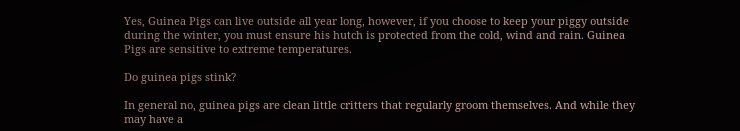Yes, Guinea Pigs can live outside all year long, however, if you choose to keep your piggy outside during the winter, you must ensure his hutch is protected from the cold, wind and rain. Guinea Pigs are sensitive to extreme temperatures.

Do guinea pigs stink?

In general no, guinea pigs are clean little critters that regularly groom themselves. And while they may have a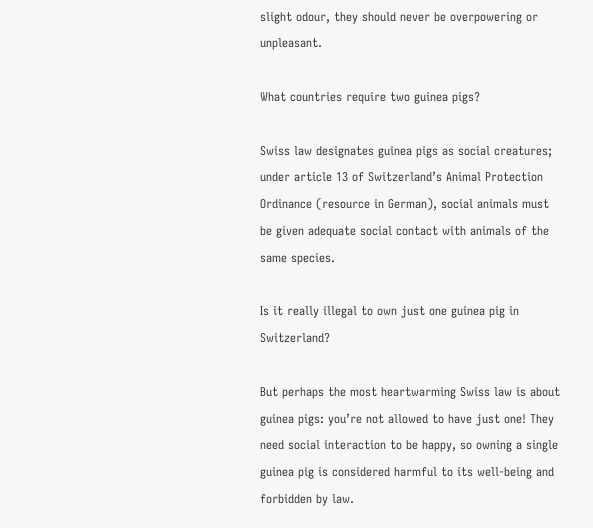slight odour, they should never be overpowering or unpleasant.

What countries require two guinea pigs?

Swiss law designates guinea pigs as social creatures; under article 13 of Switzerland’s Animal Protection Ordinance (resource in German), social animals must be given adequate social contact with animals of the same species.

Is it really illegal to own just one guinea pig in Switzerland?

But perhaps the most heartwarming Swiss law is about guinea pigs: you’re not allowed to have just one! They need social interaction to be happy, so owning a single guinea pig is considered harmful to its well-being and forbidden by law.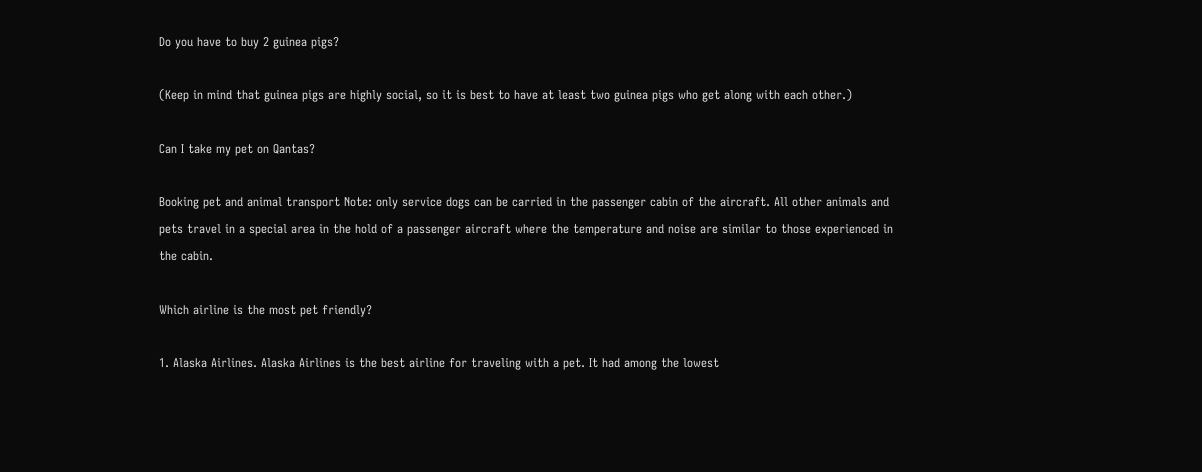Do you have to buy 2 guinea pigs?

(Keep in mind that guinea pigs are highly social, so it is best to have at least two guinea pigs who get along with each other.)

Can I take my pet on Qantas?

Booking pet and animal transport Note: only service dogs can be carried in the passenger cabin of the aircraft. All other animals and pets travel in a special area in the hold of a passenger aircraft where the temperature and noise are similar to those experienced in the cabin.

Which airline is the most pet friendly?

1. Alaska Airlines. Alaska Airlines is the best airline for traveling with a pet. It had among the lowest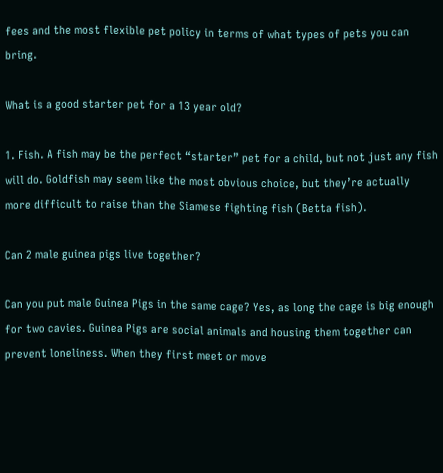fees and the most flexible pet policy in terms of what types of pets you can bring.

What is a good starter pet for a 13 year old?

1. Fish. A fish may be the perfect “starter” pet for a child, but not just any fish will do. Goldfish may seem like the most obvious choice, but they’re actually more difficult to raise than the Siamese fighting fish (Betta fish).

Can 2 male guinea pigs live together?

Can you put male Guinea Pigs in the same cage? Yes, as long the cage is big enough for two cavies. Guinea Pigs are social animals and housing them together can prevent loneliness. When they first meet or move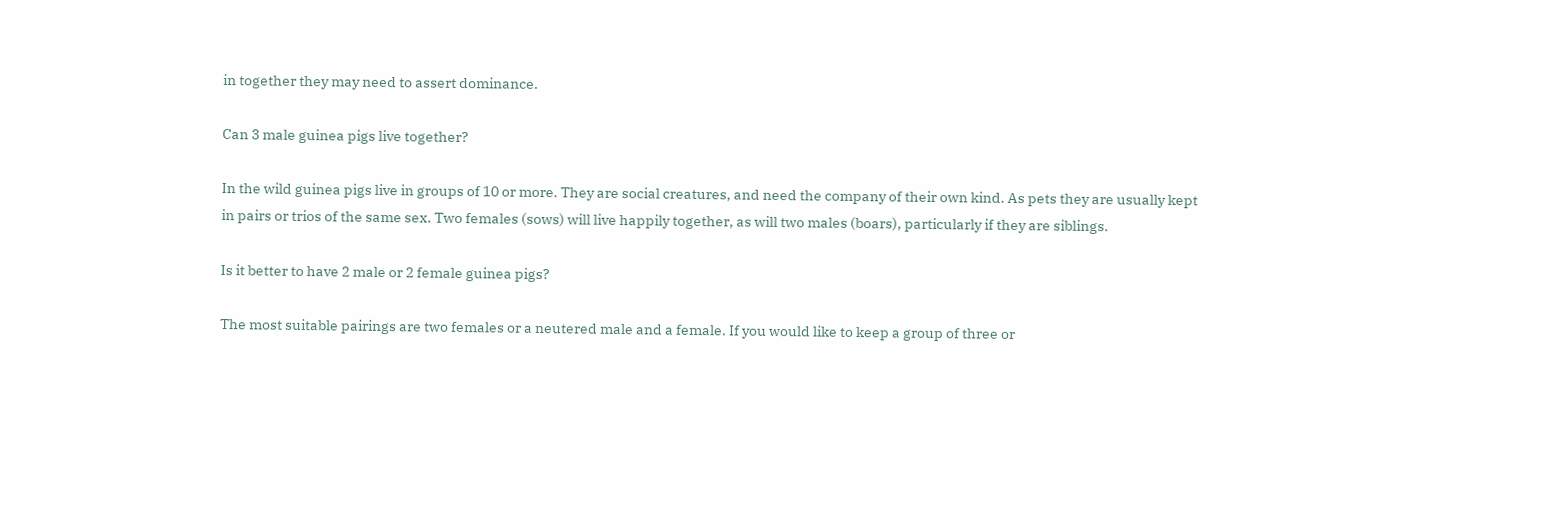in together they may need to assert dominance.

Can 3 male guinea pigs live together?

In the wild guinea pigs live in groups of 10 or more. They are social creatures, and need the company of their own kind. As pets they are usually kept in pairs or trios of the same sex. Two females (sows) will live happily together, as will two males (boars), particularly if they are siblings.

Is it better to have 2 male or 2 female guinea pigs?

The most suitable pairings are two females or a neutered male and a female. If you would like to keep a group of three or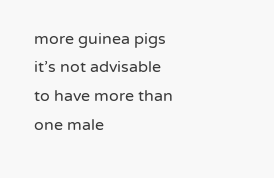more guinea pigs it’s not advisable to have more than one male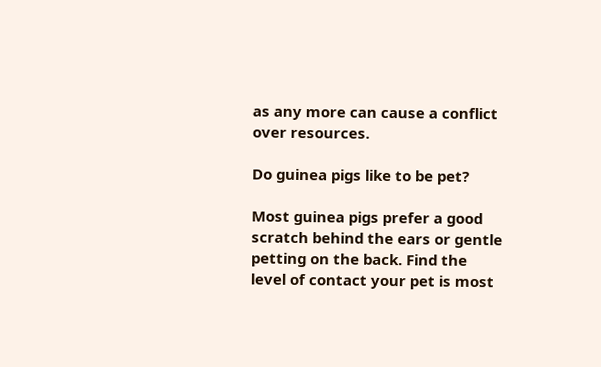as any more can cause a conflict over resources.

Do guinea pigs like to be pet?

Most guinea pigs prefer a good scratch behind the ears or gentle petting on the back. Find the level of contact your pet is most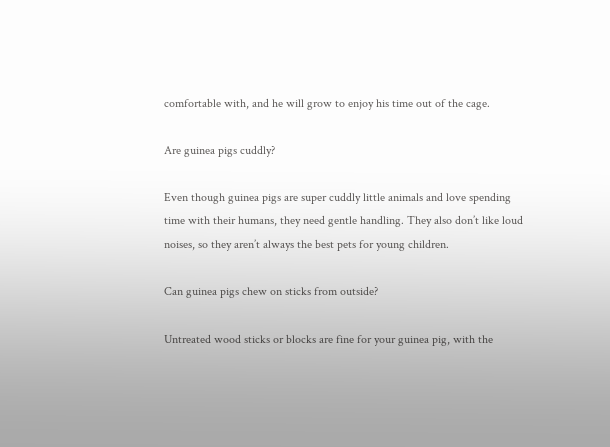comfortable with, and he will grow to enjoy his time out of the cage.

Are guinea pigs cuddly?

Even though guinea pigs are super cuddly little animals and love spending time with their humans, they need gentle handling. They also don’t like loud noises, so they aren’t always the best pets for young children.

Can guinea pigs chew on sticks from outside?

Untreated wood sticks or blocks are fine for your guinea pig, with the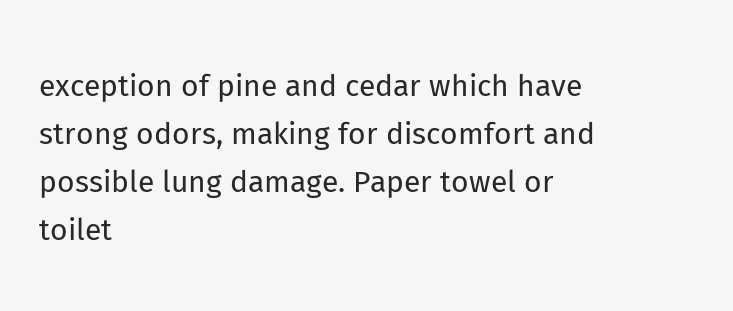exception of pine and cedar which have strong odors, making for discomfort and possible lung damage. Paper towel or toilet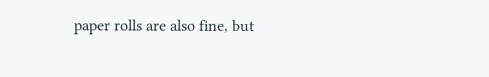paper rolls are also fine, but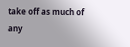take off as much of any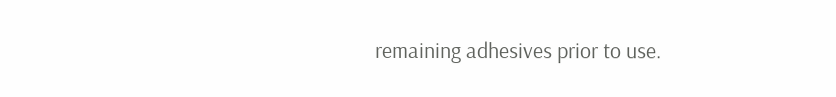remaining adhesives prior to use.